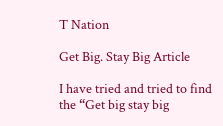T Nation

Get Big. Stay Big Article

I have tried and tried to find the “Get big stay big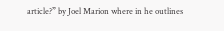article?” by Joel Marion where in he outlines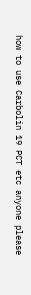how to use Carbolin 19 PCT etc anyone please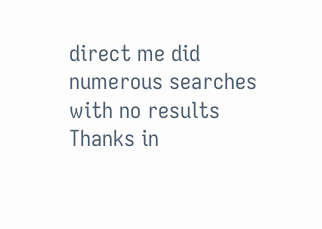direct me did numerous searches with no results
Thanks in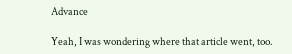Advance

Yeah, I was wondering where that article went, too.